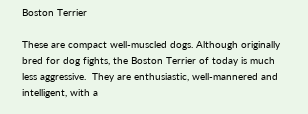Boston Terrier

These are compact well-muscled dogs. Although originally bred for dog fights, the Boston Terrier of today is much less aggressive.  They are enthusiastic, well-mannered and intelligent, with a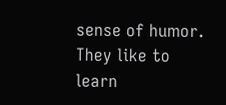sense of humor.  They like to learn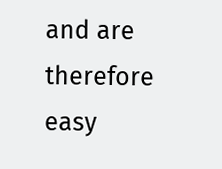and are therefore easy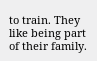to train. They like being part of their family.